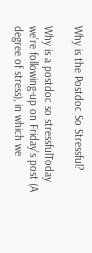Why is the Postdoc So Stressful?

Why is a postdoc so stressfulToday we’re following-up on Friday’s post (A degree of stress), in which we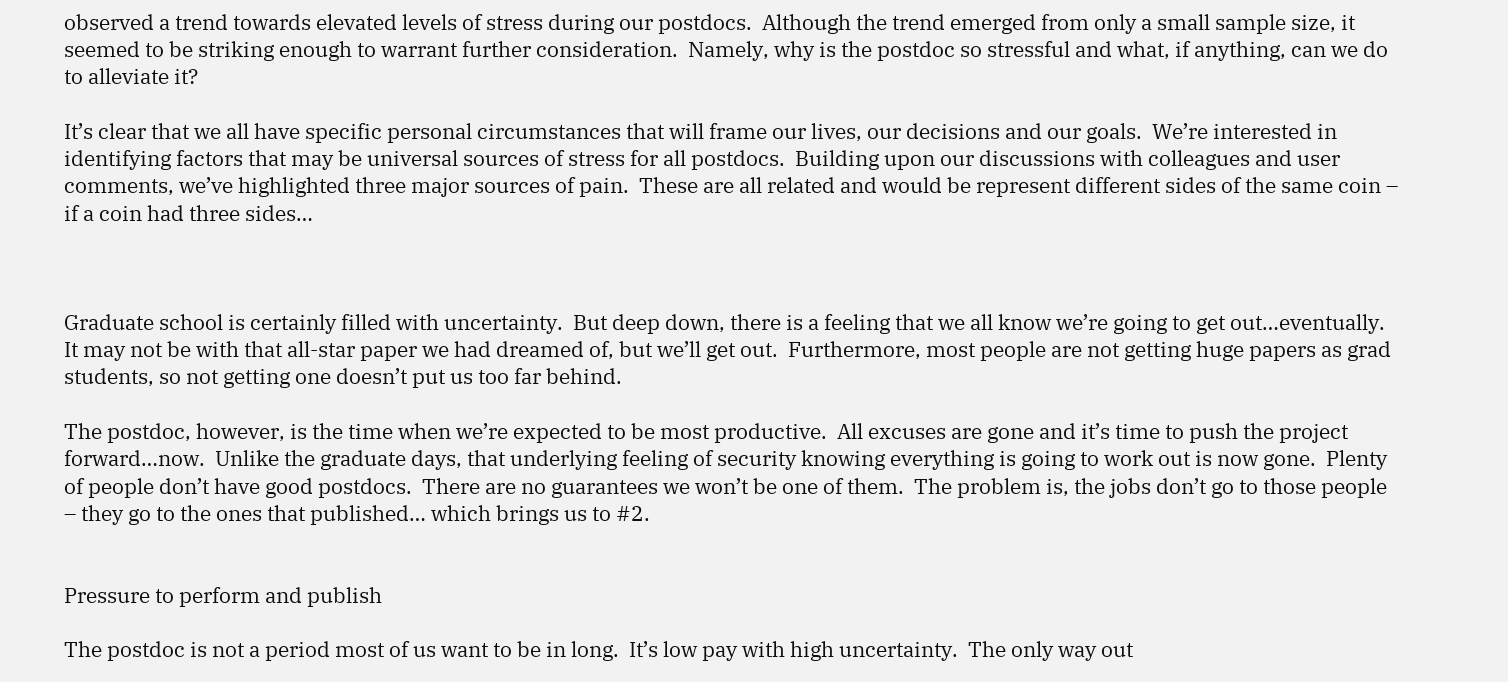observed a trend towards elevated levels of stress during our postdocs.  Although the trend emerged from only a small sample size, it seemed to be striking enough to warrant further consideration.  Namely, why is the postdoc so stressful and what, if anything, can we do to alleviate it?

It’s clear that we all have specific personal circumstances that will frame our lives, our decisions and our goals.  We’re interested in identifying factors that may be universal sources of stress for all postdocs.  Building upon our discussions with colleagues and user comments, we’ve highlighted three major sources of pain.  These are all related and would be represent different sides of the same coin – if a coin had three sides…



Graduate school is certainly filled with uncertainty.  But deep down, there is a feeling that we all know we’re going to get out…eventually.  It may not be with that all-star paper we had dreamed of, but we’ll get out.  Furthermore, most people are not getting huge papers as grad students, so not getting one doesn’t put us too far behind.

The postdoc, however, is the time when we’re expected to be most productive.  All excuses are gone and it’s time to push the project forward…now.  Unlike the graduate days, that underlying feeling of security knowing everything is going to work out is now gone.  Plenty of people don’t have good postdocs.  There are no guarantees we won’t be one of them.  The problem is, the jobs don’t go to those people – they go to the ones that published… which brings us to #2.


Pressure to perform and publish

The postdoc is not a period most of us want to be in long.  It’s low pay with high uncertainty.  The only way out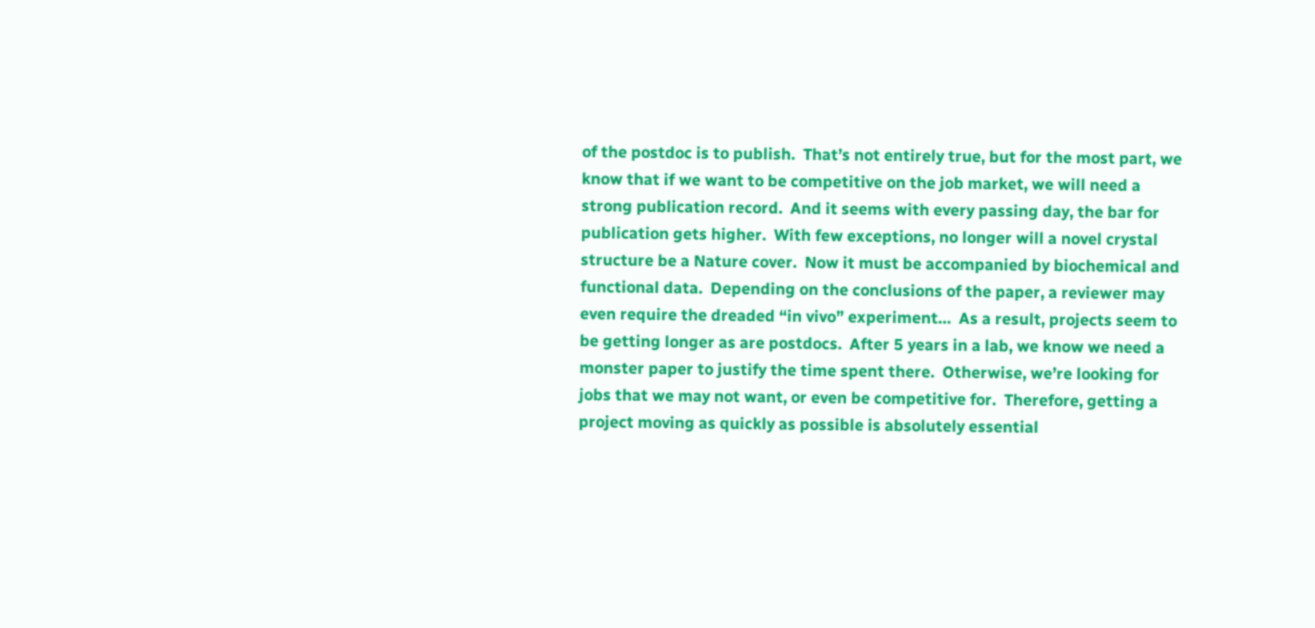of the postdoc is to publish.  That’s not entirely true, but for the most part, we know that if we want to be competitive on the job market, we will need a strong publication record.  And it seems with every passing day, the bar for publication gets higher.  With few exceptions, no longer will a novel crystal structure be a Nature cover.  Now it must be accompanied by biochemical and functional data.  Depending on the conclusions of the paper, a reviewer may even require the dreaded “in vivo” experiment…  As a result, projects seem to be getting longer as are postdocs.  After 5 years in a lab, we know we need a monster paper to justify the time spent there.  Otherwise, we’re looking for jobs that we may not want, or even be competitive for.  Therefore, getting a project moving as quickly as possible is absolutely essential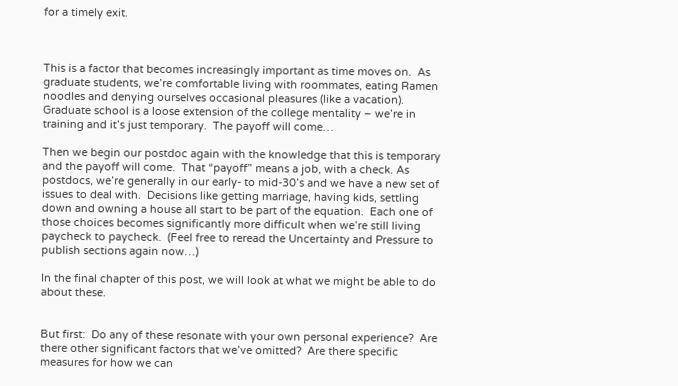for a timely exit.



This is a factor that becomes increasingly important as time moves on.  As graduate students, we’re comfortable living with roommates, eating Ramen noodles and denying ourselves occasional pleasures (like a vacation).  Graduate school is a loose extension of the college mentality – we’re in training and it’s just temporary.  The payoff will come…

Then we begin our postdoc again with the knowledge that this is temporary and the payoff will come.  That “payoff” means a job, with a check. As postdocs, we’re generally in our early- to mid-30’s and we have a new set of issues to deal with.  Decisions like getting marriage, having kids, settling down and owning a house all start to be part of the equation.  Each one of those choices becomes significantly more difficult when we’re still living paycheck to paycheck.  (Feel free to reread the Uncertainty and Pressure to publish sections again now…)

In the final chapter of this post, we will look at what we might be able to do about these.


But first:  Do any of these resonate with your own personal experience?  Are there other significant factors that we’ve omitted?  Are there specific measures for how we can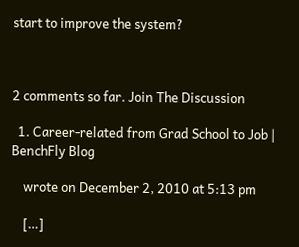start to improve the system?



2 comments so far. Join The Discussion

  1. Career-related from Grad School to Job | BenchFly Blog

    wrote on December 2, 2010 at 5:13 pm

    […]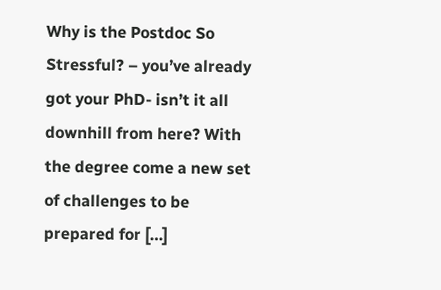Why is the Postdoc So Stressful? – you’ve already got your PhD- isn’t it all downhill from here? With the degree come a new set of challenges to be prepared for […]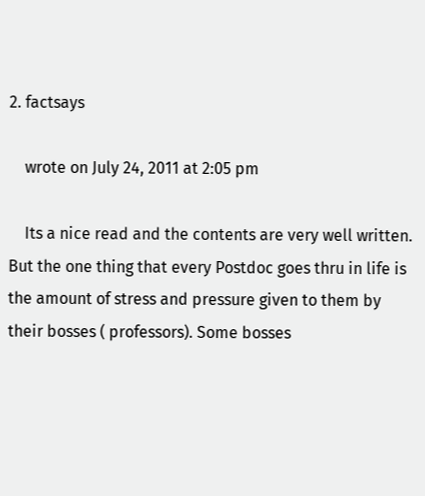2. factsays

    wrote on July 24, 2011 at 2:05 pm

    Its a nice read and the contents are very well written. But the one thing that every Postdoc goes thru in life is the amount of stress and pressure given to them by their bosses ( professors). Some bosses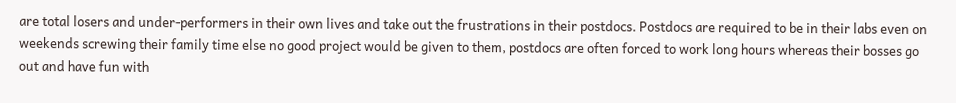are total losers and under-performers in their own lives and take out the frustrations in their postdocs. Postdocs are required to be in their labs even on weekends screwing their family time else no good project would be given to them, postdocs are often forced to work long hours whereas their bosses go out and have fun with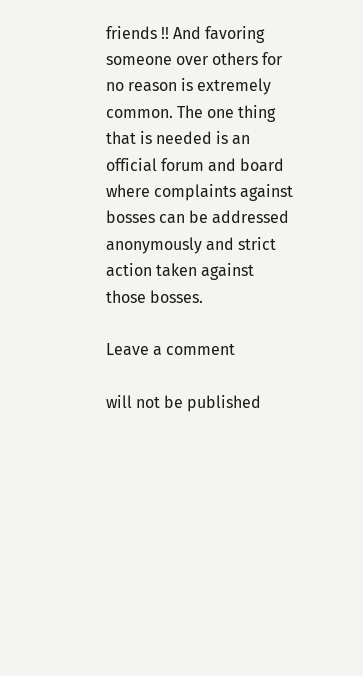friends !! And favoring someone over others for no reason is extremely common. The one thing that is needed is an official forum and board where complaints against bosses can be addressed anonymously and strict action taken against those bosses.

Leave a comment

will not be published